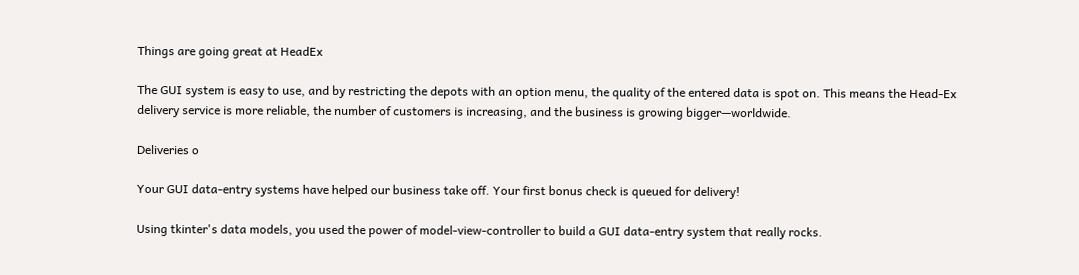Things are going great at HeadEx

The GUI system is easy to use, and by restricting the depots with an option menu, the quality of the entered data is spot on. This means the Head-Ex delivery service is more reliable, the number of customers is increasing, and the business is growing bigger—worldwide.

Deliveries o

Your GUI data-entry systems have helped our business take off. Your first bonus check is queued for delivery!

Using tkinter's data models, you used the power of model-view-controller to build a GUI data-entry system that really rocks.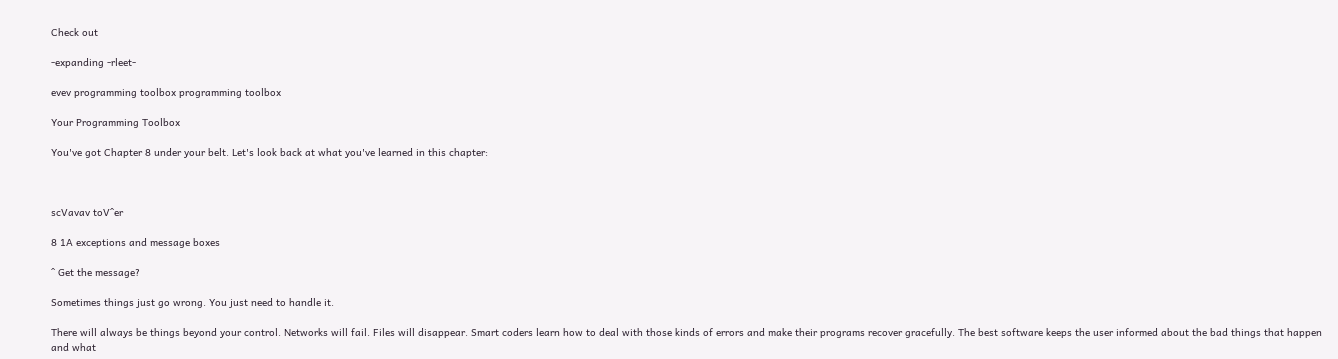Check out

-expanding -rleet-

evev programming toolbox programming toolbox

Your Programming Toolbox

You've got Chapter 8 under your belt. Let's look back at what you've learned in this chapter:



scVavav toV^er

8 1A exceptions and message boxes

^ Get the message?

Sometimes things just go wrong. You just need to handle it.

There will always be things beyond your control. Networks will fail. Files will disappear. Smart coders learn how to deal with those kinds of errors and make their programs recover gracefully. The best software keeps the user informed about the bad things that happen and what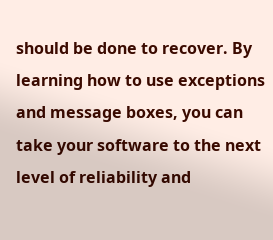should be done to recover. By learning how to use exceptions and message boxes, you can take your software to the next level of reliability and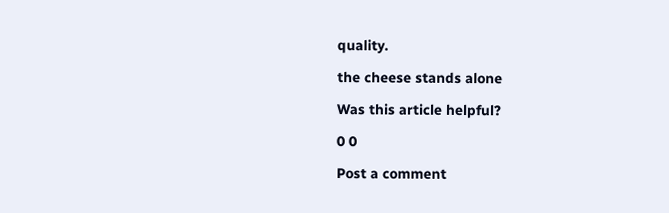quality.

the cheese stands alone

Was this article helpful?

0 0

Post a comment